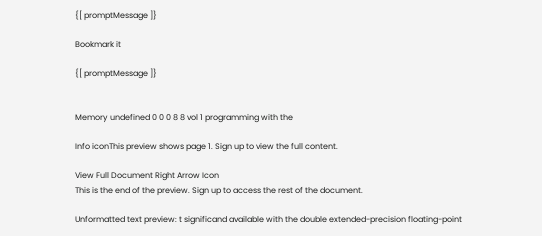{[ promptMessage ]}

Bookmark it

{[ promptMessage ]}


Memory undefined 0 0 0 8 8 vol 1 programming with the

Info iconThis preview shows page 1. Sign up to view the full content.

View Full Document Right Arrow Icon
This is the end of the preview. Sign up to access the rest of the document.

Unformatted text preview: t significand available with the double extended-precision floating-point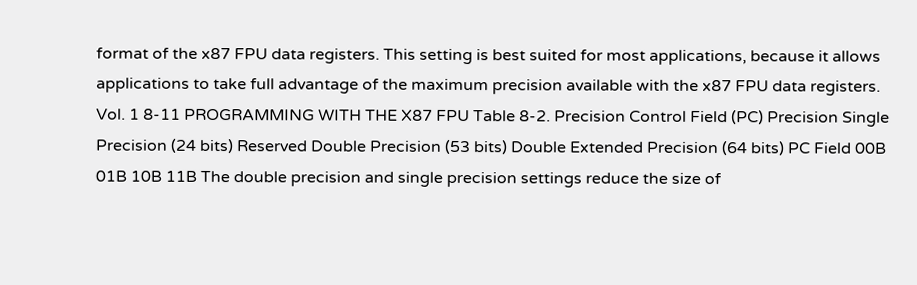format of the x87 FPU data registers. This setting is best suited for most applications, because it allows applications to take full advantage of the maximum precision available with the x87 FPU data registers. Vol. 1 8-11 PROGRAMMING WITH THE X87 FPU Table 8-2. Precision Control Field (PC) Precision Single Precision (24 bits) Reserved Double Precision (53 bits) Double Extended Precision (64 bits) PC Field 00B 01B 10B 11B The double precision and single precision settings reduce the size of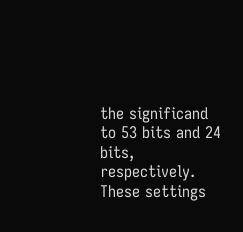the significand to 53 bits and 24 bits, respectively. These settings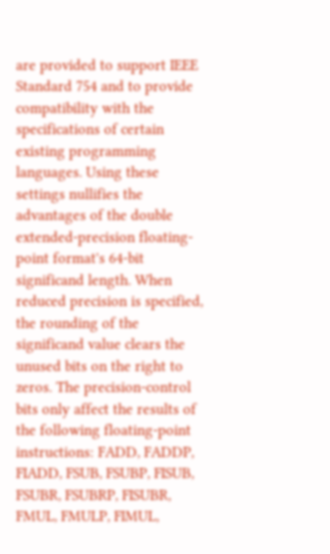are provided to support IEEE Standard 754 and to provide compatibility with the specifications of certain existing programming languages. Using these settings nullifies the advantages of the double extended-precision floating-point format's 64-bit significand length. When reduced precision is specified, the rounding of the significand value clears the unused bits on the right to zeros. The precision-control bits only affect the results of the following floating-point instructions: FADD, FADDP, FIADD, FSUB, FSUBP, FISUB, FSUBR, FSUBRP, FISUBR, FMUL, FMULP, FIMUL,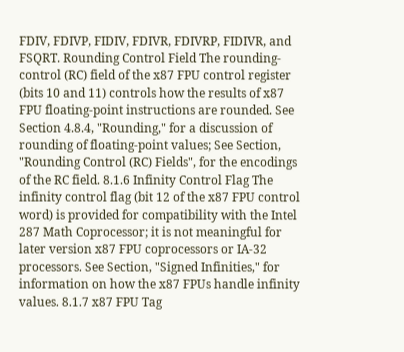FDIV, FDIVP, FIDIV, FDIVR, FDIVRP, FIDIVR, and FSQRT. Rounding Control Field The rounding-control (RC) field of the x87 FPU control register (bits 10 and 11) controls how the results of x87 FPU floating-point instructions are rounded. See Section 4.8.4, "Rounding," for a discussion of rounding of floating-point values; See Section, "Rounding Control (RC) Fields", for the encodings of the RC field. 8.1.6 Infinity Control Flag The infinity control flag (bit 12 of the x87 FPU control word) is provided for compatibility with the Intel 287 Math Coprocessor; it is not meaningful for later version x87 FPU coprocessors or IA-32 processors. See Section, "Signed Infinities," for information on how the x87 FPUs handle infinity values. 8.1.7 x87 FPU Tag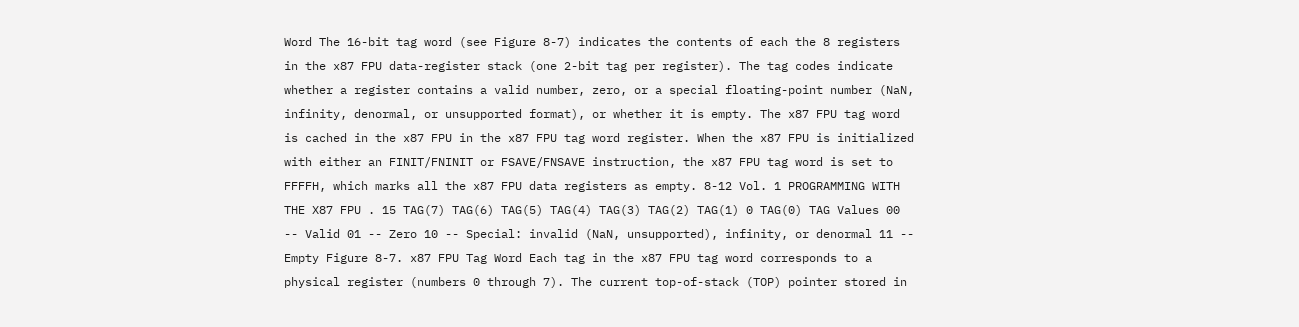Word The 16-bit tag word (see Figure 8-7) indicates the contents of each the 8 registers in the x87 FPU data-register stack (one 2-bit tag per register). The tag codes indicate whether a register contains a valid number, zero, or a special floating-point number (NaN, infinity, denormal, or unsupported format), or whether it is empty. The x87 FPU tag word is cached in the x87 FPU in the x87 FPU tag word register. When the x87 FPU is initialized with either an FINIT/FNINIT or FSAVE/FNSAVE instruction, the x87 FPU tag word is set to FFFFH, which marks all the x87 FPU data registers as empty. 8-12 Vol. 1 PROGRAMMING WITH THE X87 FPU . 15 TAG(7) TAG(6) TAG(5) TAG(4) TAG(3) TAG(2) TAG(1) 0 TAG(0) TAG Values 00 -- Valid 01 -- Zero 10 -- Special: invalid (NaN, unsupported), infinity, or denormal 11 -- Empty Figure 8-7. x87 FPU Tag Word Each tag in the x87 FPU tag word corresponds to a physical register (numbers 0 through 7). The current top-of-stack (TOP) pointer stored in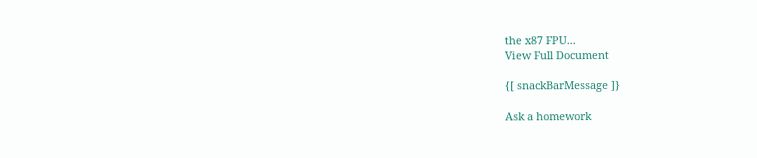the x87 FPU...
View Full Document

{[ snackBarMessage ]}

Ask a homework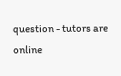question - tutors are online